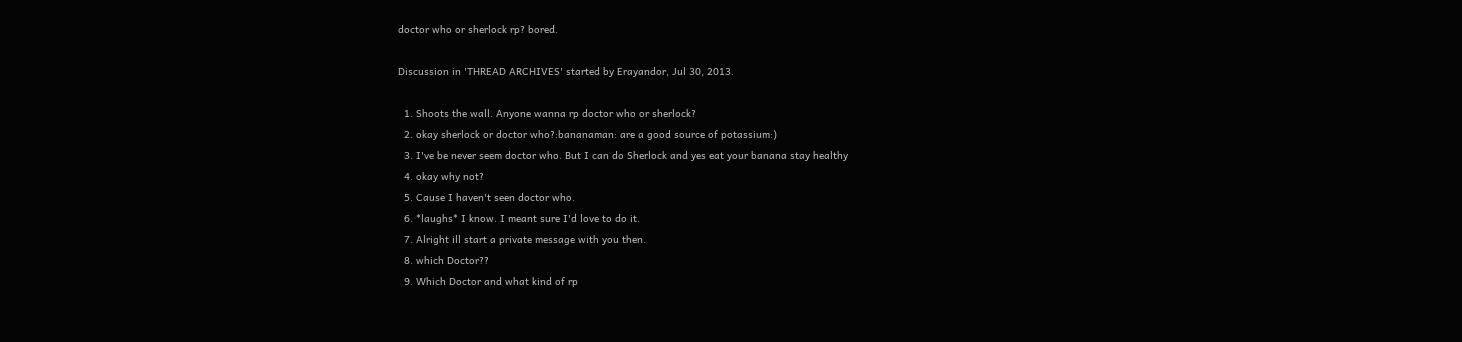doctor who or sherlock rp? bored.

Discussion in 'THREAD ARCHIVES' started by Erayandor, Jul 30, 2013.

  1. Shoots the wall. Anyone wanna rp doctor who or sherlock?
  2. okay sherlock or doctor who?:bananaman: are a good source of potassium:)
  3. I've be never seem doctor who. But I can do Sherlock and yes eat your banana stay healthy
  4. okay why not?
  5. Cause I haven't seen doctor who.
  6. *laughs* I know. I meant sure I'd love to do it.
  7. Alright ill start a private message with you then.
  8. which Doctor??
  9. Which Doctor and what kind of rp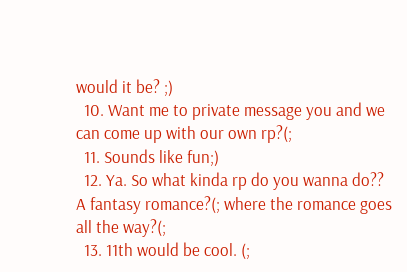would it be? ;)
  10. Want me to private message you and we can come up with our own rp?(;
  11. Sounds like fun;)
  12. Ya. So what kinda rp do you wanna do?? A fantasy romance?(; where the romance goes all the way?(;
  13. 11th would be cool. (;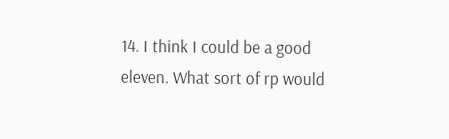14. I think I could be a good eleven. What sort of rp would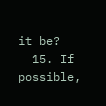it be?
  15. If possible,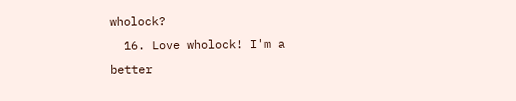wholock?
  16. Love wholock! I'm a better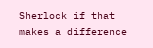Sherlock if that makes a difference